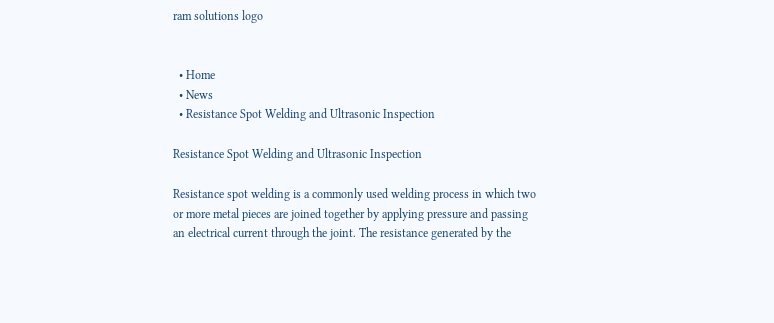ram solutions logo


  • Home
  • News
  • Resistance Spot Welding and Ultrasonic Inspection

Resistance Spot Welding and Ultrasonic Inspection

Resistance spot welding is a commonly used welding process in which two or more metal pieces are joined together by applying pressure and passing an electrical current through the joint. The resistance generated by the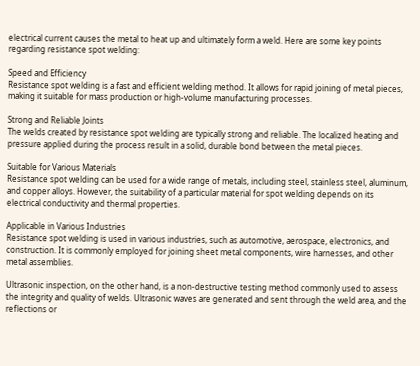electrical current causes the metal to heat up and ultimately form a weld. Here are some key points regarding resistance spot welding:

Speed and Efficiency
Resistance spot welding is a fast and efficient welding method. It allows for rapid joining of metal pieces, making it suitable for mass production or high-volume manufacturing processes.

Strong and Reliable Joints
The welds created by resistance spot welding are typically strong and reliable. The localized heating and pressure applied during the process result in a solid, durable bond between the metal pieces.

Suitable for Various Materials
Resistance spot welding can be used for a wide range of metals, including steel, stainless steel, aluminum, and copper alloys. However, the suitability of a particular material for spot welding depends on its electrical conductivity and thermal properties.

Applicable in Various Industries
Resistance spot welding is used in various industries, such as automotive, aerospace, electronics, and construction. It is commonly employed for joining sheet metal components, wire harnesses, and other metal assemblies.

Ultrasonic inspection, on the other hand, is a non-destructive testing method commonly used to assess the integrity and quality of welds. Ultrasonic waves are generated and sent through the weld area, and the reflections or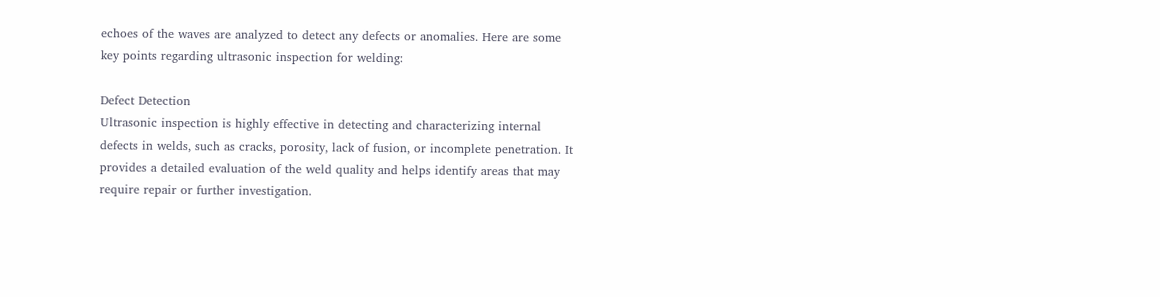echoes of the waves are analyzed to detect any defects or anomalies. Here are some key points regarding ultrasonic inspection for welding:

Defect Detection
Ultrasonic inspection is highly effective in detecting and characterizing internal defects in welds, such as cracks, porosity, lack of fusion, or incomplete penetration. It provides a detailed evaluation of the weld quality and helps identify areas that may require repair or further investigation.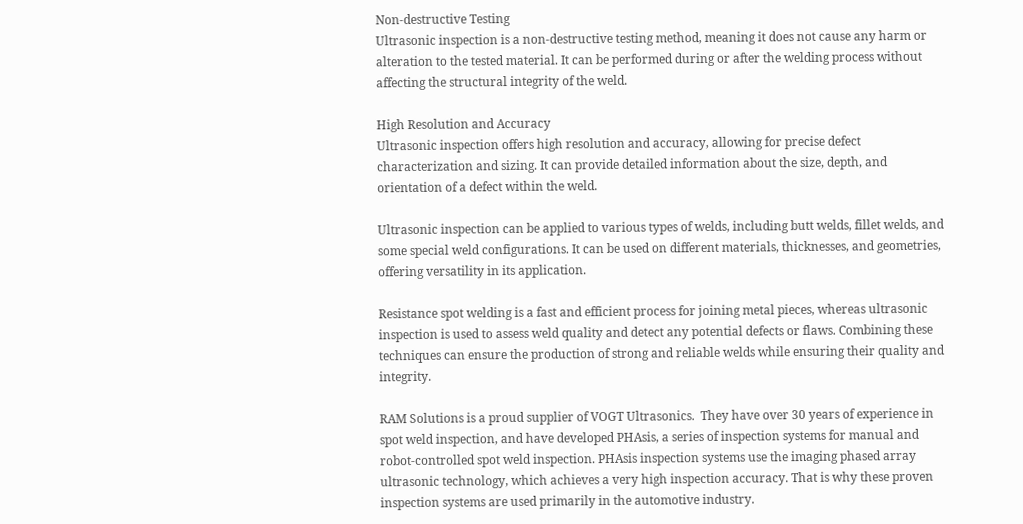Non-destructive Testing
Ultrasonic inspection is a non-destructive testing method, meaning it does not cause any harm or alteration to the tested material. It can be performed during or after the welding process without affecting the structural integrity of the weld.

High Resolution and Accuracy
Ultrasonic inspection offers high resolution and accuracy, allowing for precise defect characterization and sizing. It can provide detailed information about the size, depth, and orientation of a defect within the weld.

Ultrasonic inspection can be applied to various types of welds, including butt welds, fillet welds, and some special weld configurations. It can be used on different materials, thicknesses, and geometries, offering versatility in its application.

Resistance spot welding is a fast and efficient process for joining metal pieces, whereas ultrasonic inspection is used to assess weld quality and detect any potential defects or flaws. Combining these techniques can ensure the production of strong and reliable welds while ensuring their quality and integrity.

RAM Solutions is a proud supplier of VOGT Ultrasonics.  They have over 30 years of experience in spot weld inspection, and have developed PHAsis, a series of inspection systems for manual and robot-controlled spot weld inspection. PHAsis inspection systems use the imaging phased array ultrasonic technology, which achieves a very high inspection accuracy. That is why these proven inspection systems are used primarily in the automotive industry.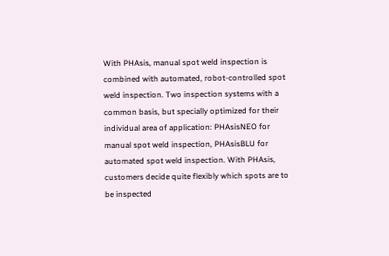With PHAsis, manual spot weld inspection is combined with automated, robot-controlled spot weld inspection. Two inspection systems with a common basis, but specially optimized for their individual area of application: PHAsisNEO for manual spot weld inspection, PHAsisBLU for automated spot weld inspection. With PHAsis, customers decide quite flexibly which spots are to be inspected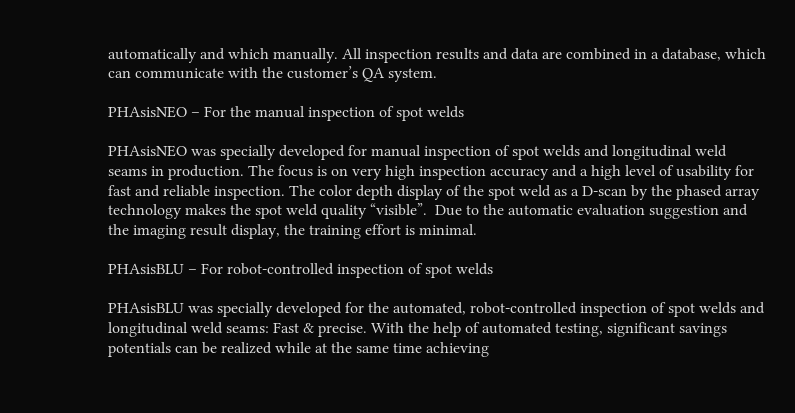automatically and which manually. All inspection results and data are combined in a database, which can communicate with the customer’s QA system.

PHAsisNEO – For the manual inspection of spot welds

PHAsisNEO was specially developed for manual inspection of spot welds and longitudinal weld seams in production. The focus is on very high inspection accuracy and a high level of usability for fast and reliable inspection. The color depth display of the spot weld as a D-scan by the phased array technology makes the spot weld quality “visible”.  Due to the automatic evaluation suggestion and the imaging result display, the training effort is minimal.

PHAsisBLU – For robot-controlled inspection of spot welds

PHAsisBLU was specially developed for the automated, robot-controlled inspection of spot welds and longitudinal weld seams: Fast & precise. With the help of automated testing, significant savings potentials can be realized while at the same time achieving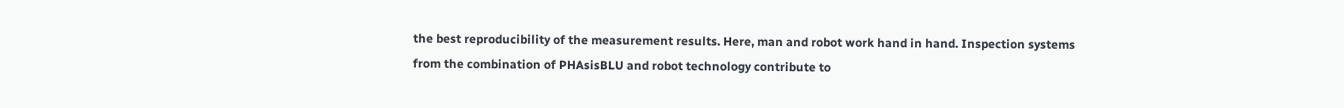the best reproducibility of the measurement results. Here, man and robot work hand in hand. Inspection systems from the combination of PHAsisBLU and robot technology contribute to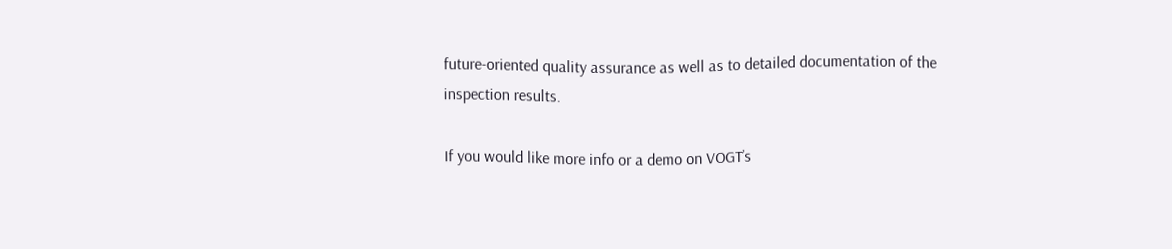future-oriented quality assurance as well as to detailed documentation of the inspection results.

If you would like more info or a demo on VOGT’s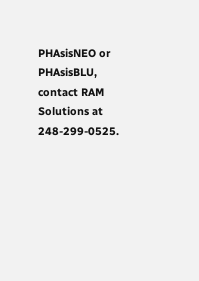PHAsisNEO or PHAsisBLU, contact RAM Solutions at 248-299-0525.